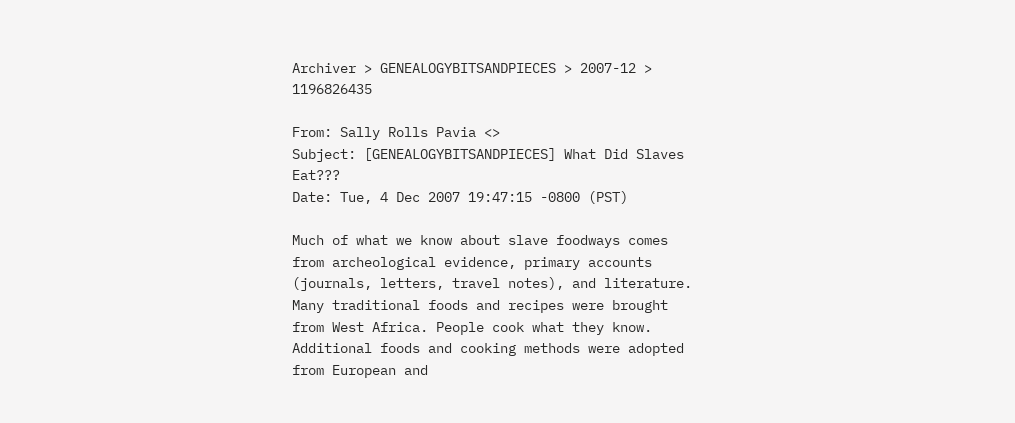Archiver > GENEALOGYBITSANDPIECES > 2007-12 > 1196826435

From: Sally Rolls Pavia <>
Subject: [GENEALOGYBITSANDPIECES] What Did Slaves Eat???
Date: Tue, 4 Dec 2007 19:47:15 -0800 (PST)

Much of what we know about slave foodways comes from archeological evidence, primary accounts (journals, letters, travel notes), and literature. Many traditional foods and recipes were brought from West Africa. People cook what they know. Additional foods and cooking methods were adopted from European and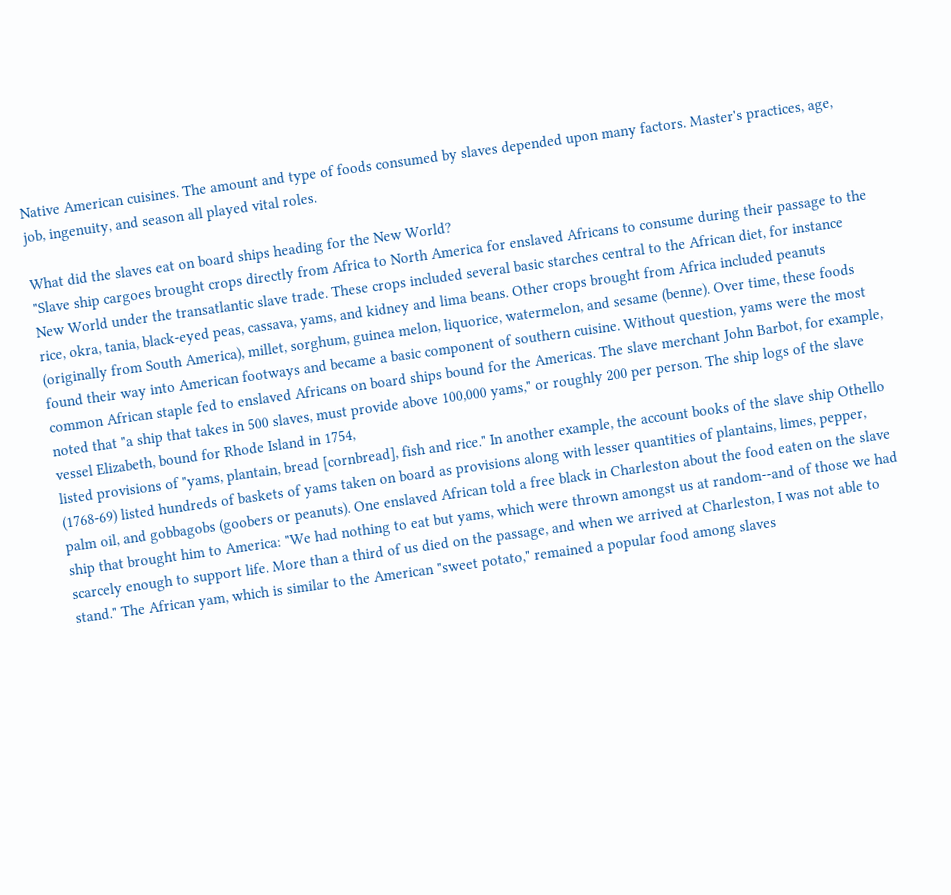Native American cuisines. The amount and type of foods consumed by slaves depended upon many factors. Master's practices, age, job, ingenuity, and season all played vital roles.

What did the slaves eat on board ships heading for the New World?
"Slave ship cargoes brought crops directly from Africa to North America for enslaved Africans to consume during their passage to the New World under the transatlantic slave trade. These crops included several basic starches central to the African diet, for instance rice, okra, tania, black-eyed peas, cassava, yams, and kidney and lima beans. Other crops brought from Africa included peanuts (originally from South America), millet, sorghum, guinea melon, liquorice, watermelon, and sesame (benne). Over time, these foods found their way into American footways and became a basic component of southern cuisine. Without question, yams were the most common African staple fed to enslaved Africans on board ships bound for the Americas. The slave merchant John Barbot, for example, noted that "a ship that takes in 500 slaves, must provide above 100,000 yams," or roughly 200 per person. The ship logs of the slave vessel Elizabeth, bound for Rhode Island in 1754,
listed provisions of "yams, plantain, bread [cornbread], fish and rice." In another example, the account books of the slave ship Othello (1768-69) listed hundreds of baskets of yams taken on board as provisions along with lesser quantities of plantains, limes, pepper, palm oil, and gobbagobs (goobers or peanuts). One enslaved African told a free black in Charleston about the food eaten on the slave ship that brought him to America: "We had nothing to eat but yams, which were thrown amongst us at random--and of those we had scarcely enough to support life. More than a third of us died on the passage, and when we arrived at Charleston, I was not able to stand." The African yam, which is similar to the American "sweet potato," remained a popular food among slaves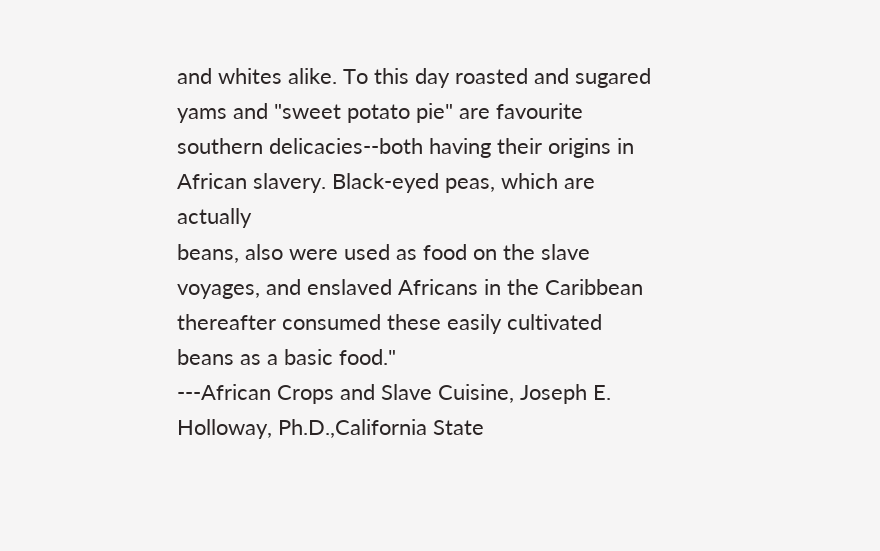and whites alike. To this day roasted and sugared yams and "sweet potato pie" are favourite southern delicacies--both having their origins in African slavery. Black-eyed peas, which are actually
beans, also were used as food on the slave voyages, and enslaved Africans in the Caribbean thereafter consumed these easily cultivated beans as a basic food."
---African Crops and Slave Cuisine, Joseph E. Holloway, Ph.D.,California State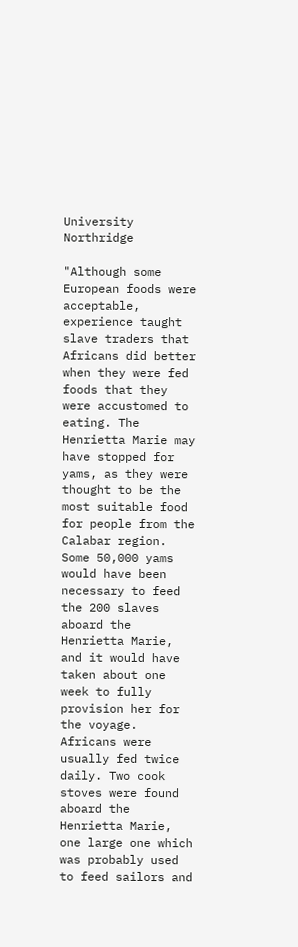University Northridge

"Although some European foods were acceptable, experience taught slave traders that Africans did better when they were fed foods that they were accustomed to eating. The Henrietta Marie may have stopped for yams, as they were thought to be the most suitable food for people from the Calabar region. Some 50,000 yams would have been necessary to feed the 200 slaves aboard the Henrietta Marie, and it would have taken about one week to fully provision her for the voyage. Africans were usually fed twice daily. Two cook stoves were found aboard the Henrietta Marie, one large one which was probably used to feed sailors and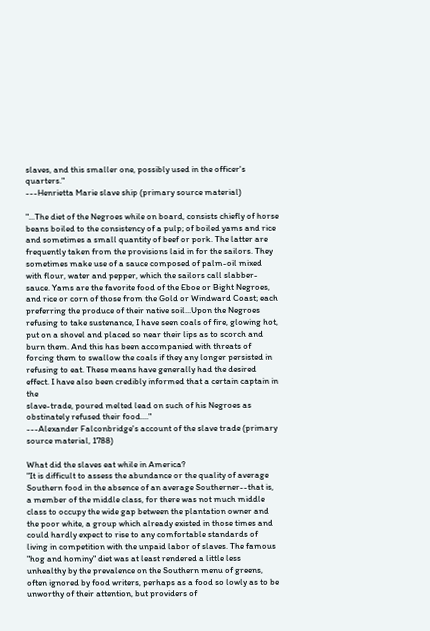slaves, and this smaller one, possibly used in the officer's quarters."
---Henrietta Marie slave ship (primary source material)

"...The diet of the Negroes while on board, consists chiefly of horse beans boiled to the consistency of a pulp; of boiled yams and rice and sometimes a small quantity of beef or pork. The latter are frequently taken from the provisions laid in for the sailors. They sometimes make use of a sauce composed of palm-oil mixed with flour, water and pepper, which the sailors call slabber-sauce. Yams are the favorite food of the Eboe or Bight Negroes, and rice or corn of those from the Gold or Windward Coast; each preferring the produce of their native soil...Upon the Negroes refusing to take sustenance, I have seen coals of fire, glowing hot, put on a shovel and placed so near their lips as to scorch and burn them. And this has been accompanied with threats of forcing them to swallow the coals if they any longer persisted in refusing to eat. These means have generally had the desired effect. I have also been credibly informed that a certain captain in the
slave-trade, poured melted lead on such of his Negroes as obstinately refused their food...."
---Alexander Falconbridge's account of the slave trade (primary source material, 1788)

What did the slaves eat while in America?
"It is difficult to assess the abundance or the quality of average Southern food in the absence of an average Southerner--that is, a member of the middle class, for there was not much middle class to occupy the wide gap between the plantation owner and the poor white, a group which already existed in those times and could hardly expect to rise to any comfortable standards of living in competition with the unpaid labor of slaves. The famous "hog and hominy" diet was at least rendered a little less unhealthy by the prevalence on the Southern menu of greens, often ignored by food writers, perhaps as a food so lowly as to be unworthy of their attention, but providers of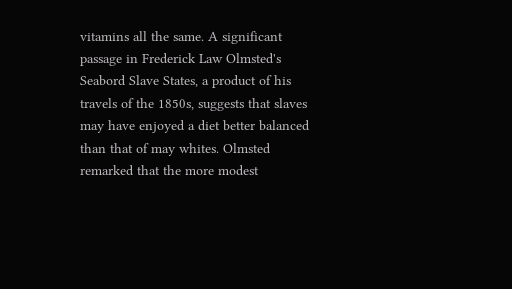vitamins all the same. A significant passage in Frederick Law Olmsted's Seabord Slave States, a product of his travels of the 1850s, suggests that slaves may have enjoyed a diet better balanced than that of may whites. Olmsted remarked that the more modest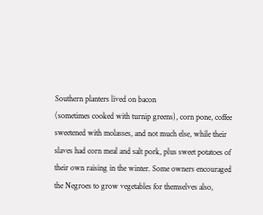Southern planters lived on bacon
(sometimes cooked with turnip greens), corn pone, coffee sweetened with molasses, and not much else, while their slaves had corn meal and salt pork, plus sweet potatoes of their own raising in the winter. Some owners encouraged the Negroes to grow vegetables for themselves also,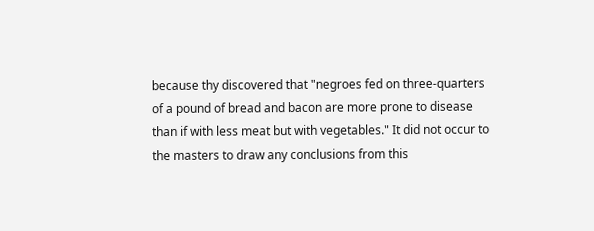because thy discovered that "negroes fed on three-quarters of a pound of bread and bacon are more prone to disease than if with less meat but with vegetables." It did not occur to the masters to draw any conclusions from this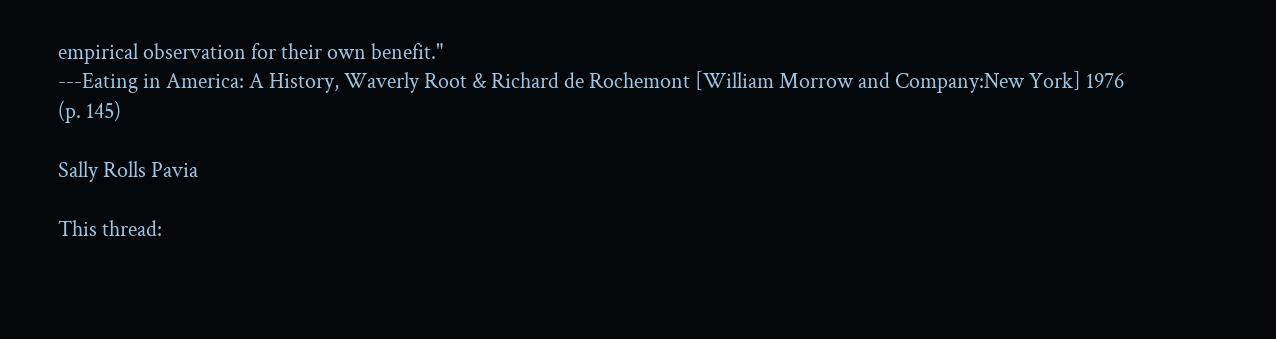empirical observation for their own benefit."
---Eating in America: A History, Waverly Root & Richard de Rochemont [William Morrow and Company:New York] 1976 (p. 145)

Sally Rolls Pavia

This thread: